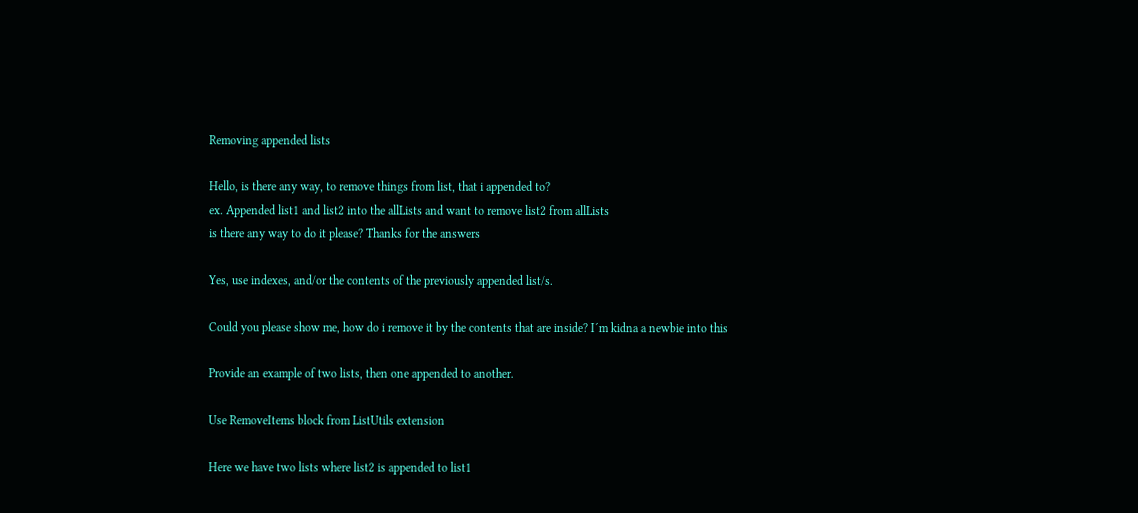Removing appended lists

Hello, is there any way, to remove things from list, that i appended to?
ex. Appended list1 and list2 into the allLists and want to remove list2 from allLists
is there any way to do it please? Thanks for the answers

Yes, use indexes, and/or the contents of the previously appended list/s.

Could you please show me, how do i remove it by the contents that are inside? I´m kidna a newbie into this

Provide an example of two lists, then one appended to another.

Use RemoveItems block from ListUtils extension

Here we have two lists where list2 is appended to list1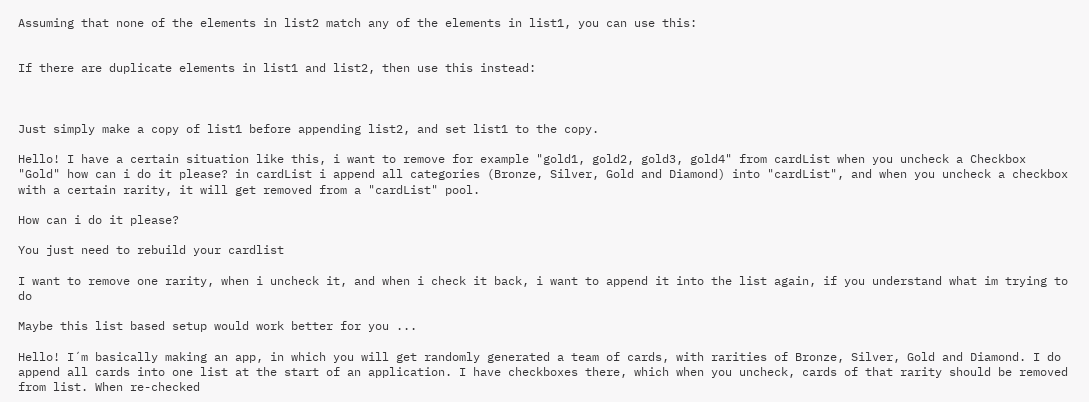Assuming that none of the elements in list2 match any of the elements in list1, you can use this:


If there are duplicate elements in list1 and list2, then use this instead:



Just simply make a copy of list1 before appending list2, and set list1 to the copy.

Hello! I have a certain situation like this, i want to remove for example "gold1, gold2, gold3, gold4" from cardList when you uncheck a Checkbox "Gold" how can i do it please? in cardList i append all categories (Bronze, Silver, Gold and Diamond) into "cardList", and when you uncheck a checkbox with a certain rarity, it will get removed from a "cardList" pool.

How can i do it please?

You just need to rebuild your cardlist

I want to remove one rarity, when i uncheck it, and when i check it back, i want to append it into the list again, if you understand what im trying to do

Maybe this list based setup would work better for you ...

Hello! I´m basically making an app, in which you will get randomly generated a team of cards, with rarities of Bronze, Silver, Gold and Diamond. I do append all cards into one list at the start of an application. I have checkboxes there, which when you uncheck, cards of that rarity should be removed from list. When re-checked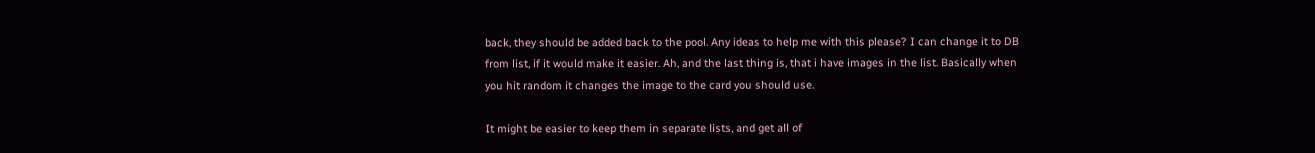back, they should be added back to the pool. Any ideas to help me with this please? I can change it to DB from list, if it would make it easier. Ah, and the last thing is, that i have images in the list. Basically when you hit random it changes the image to the card you should use.

It might be easier to keep them in separate lists, and get all of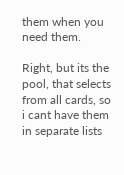them when you need them.

Right, but its the pool, that selects from all cards, so i cant have them in separate lists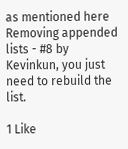as mentioned here Removing appended lists - #8 by Kevinkun, you just need to rebuild the list.

1 Like